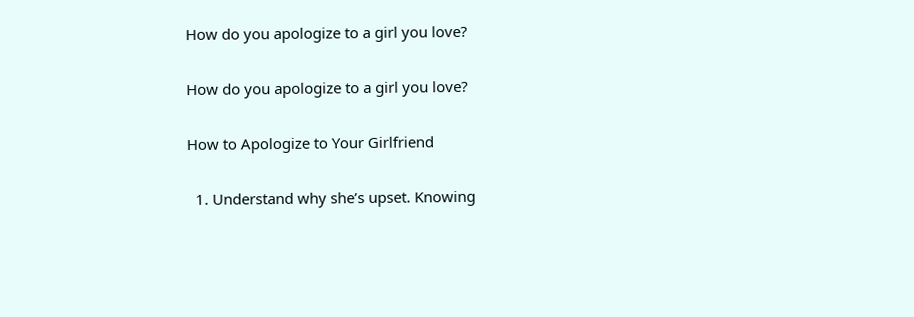How do you apologize to a girl you love?

How do you apologize to a girl you love?

How to Apologize to Your Girlfriend

  1. Understand why she’s upset. Knowing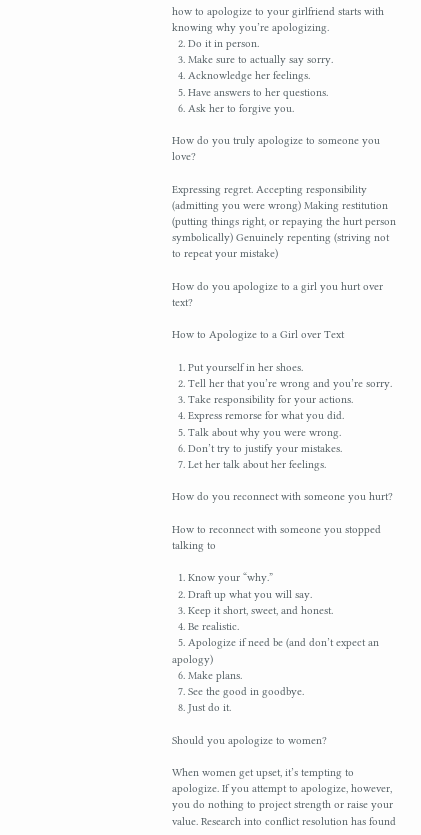how to apologize to your girlfriend starts with knowing why you’re apologizing.
  2. Do it in person.
  3. Make sure to actually say sorry.
  4. Acknowledge her feelings.
  5. Have answers to her questions.
  6. Ask her to forgive you.

How do you truly apologize to someone you love?

Expressing regret. Accepting responsibility (admitting you were wrong) Making restitution (putting things right, or repaying the hurt person symbolically) Genuinely repenting (striving not to repeat your mistake)

How do you apologize to a girl you hurt over text?

How to Apologize to a Girl over Text

  1. Put yourself in her shoes.
  2. Tell her that you’re wrong and you’re sorry.
  3. Take responsibility for your actions.
  4. Express remorse for what you did.
  5. Talk about why you were wrong.
  6. Don’t try to justify your mistakes.
  7. Let her talk about her feelings.

How do you reconnect with someone you hurt?

How to reconnect with someone you stopped talking to

  1. Know your “why.”
  2. Draft up what you will say.
  3. Keep it short, sweet, and honest.
  4. Be realistic.
  5. Apologize if need be (and don’t expect an apology)
  6. Make plans.
  7. See the good in goodbye.
  8. Just do it.

Should you apologize to women?

When women get upset, it’s tempting to apologize. If you attempt to apologize, however, you do nothing to project strength or raise your value. Research into conflict resolution has found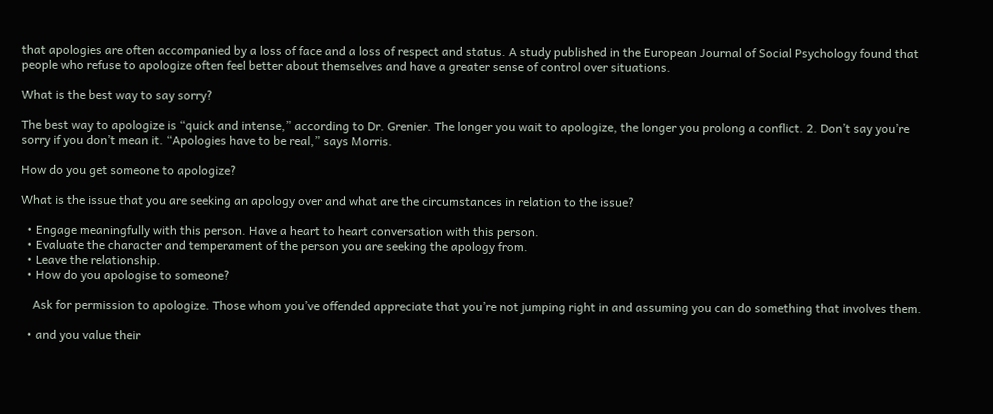that apologies are often accompanied by a loss of face and a loss of respect and status. A study published in the European Journal of Social Psychology found that people who refuse to apologize often feel better about themselves and have a greater sense of control over situations.

What is the best way to say sorry?

The best way to apologize is “quick and intense,” according to Dr. Grenier. The longer you wait to apologize, the longer you prolong a conflict. 2. Don’t say you’re sorry if you don’t mean it. “Apologies have to be real,” says Morris.

How do you get someone to apologize?

What is the issue that you are seeking an apology over and what are the circumstances in relation to the issue?

  • Engage meaningfully with this person. Have a heart to heart conversation with this person.
  • Evaluate the character and temperament of the person you are seeking the apology from.
  • Leave the relationship.
  • How do you apologise to someone?

    Ask for permission to apologize. Those whom you’ve offended appreciate that you’re not jumping right in and assuming you can do something that involves them.

  • and you value their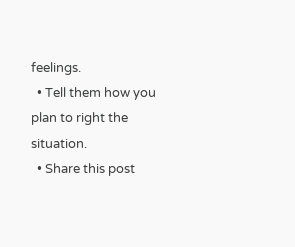feelings.
  • Tell them how you plan to right the situation.
  • Share this post